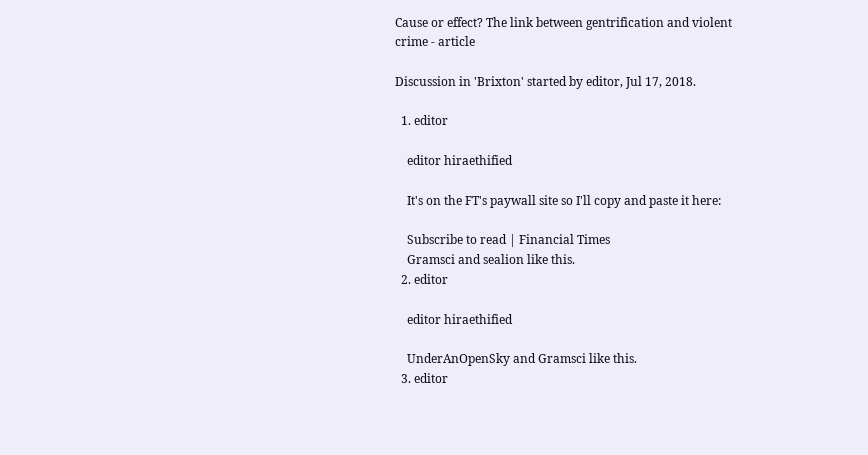Cause or effect? The link between gentrification and violent crime - article

Discussion in 'Brixton' started by editor, Jul 17, 2018.

  1. editor

    editor hiraethified

    It's on the FT's paywall site so I'll copy and paste it here:

    Subscribe to read | Financial Times
    Gramsci and sealion like this.
  2. editor

    editor hiraethified

    UnderAnOpenSky and Gramsci like this.
  3. editor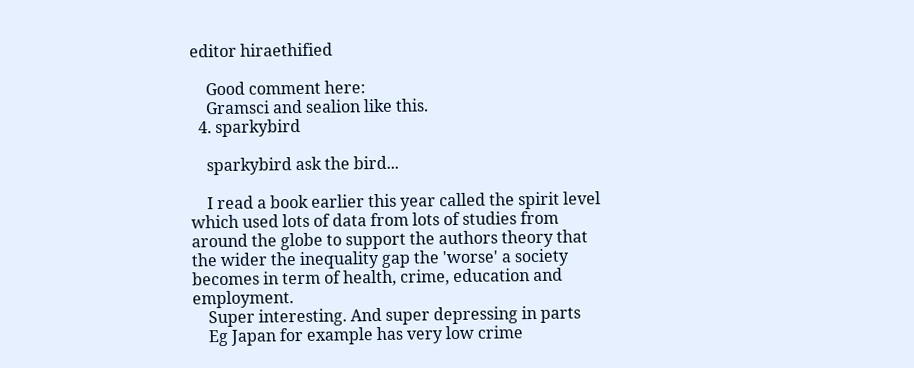editor hiraethified

    Good comment here:
    Gramsci and sealion like this.
  4. sparkybird

    sparkybird ask the bird...

    I read a book earlier this year called the spirit level which used lots of data from lots of studies from around the globe to support the authors theory that the wider the inequality gap the 'worse' a society becomes in term of health, crime, education and employment.
    Super interesting. And super depressing in parts
    Eg Japan for example has very low crime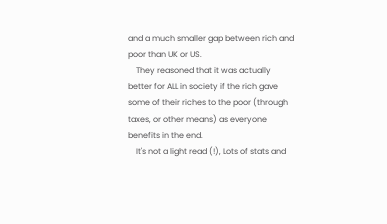and a much smaller gap between rich and poor than UK or US.
    They reasoned that it was actually better for ALL in society if the rich gave some of their riches to the poor (through taxes, or other means) as everyone benefits in the end.
    It's not a light read (!), Lots of stats and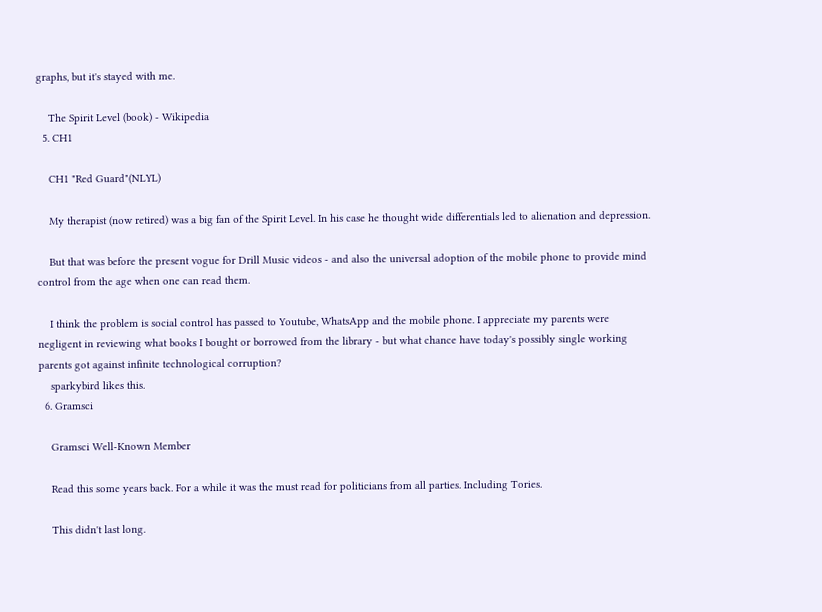graphs, but it's stayed with me.

    The Spirit Level (book) - Wikipedia
  5. CH1

    CH1 "Red Guard"(NLYL)

    My therapist (now retired) was a big fan of the Spirit Level. In his case he thought wide differentials led to alienation and depression.

    But that was before the present vogue for Drill Music videos - and also the universal adoption of the mobile phone to provide mind control from the age when one can read them.

    I think the problem is social control has passed to Youtube, WhatsApp and the mobile phone. I appreciate my parents were negligent in reviewing what books I bought or borrowed from the library - but what chance have today's possibly single working parents got against infinite technological corruption?
    sparkybird likes this.
  6. Gramsci

    Gramsci Well-Known Member

    Read this some years back. For a while it was the must read for politicians from all parties. Including Tories.

    This didn't last long.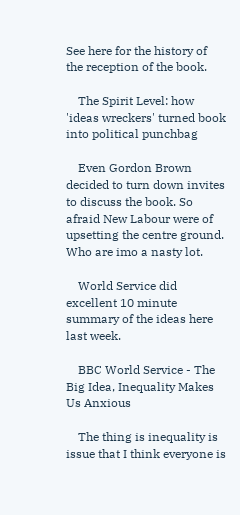See here for the history of the reception of the book.

    The Spirit Level: how 'ideas wreckers' turned book into political punchbag

    Even Gordon Brown decided to turn down invites to discuss the book. So afraid New Labour were of upsetting the centre ground. Who are imo a nasty lot.

    World Service did excellent 10 minute summary of the ideas here last week.

    BBC World Service - The Big Idea, Inequality Makes Us Anxious

    The thing is inequality is issue that I think everyone is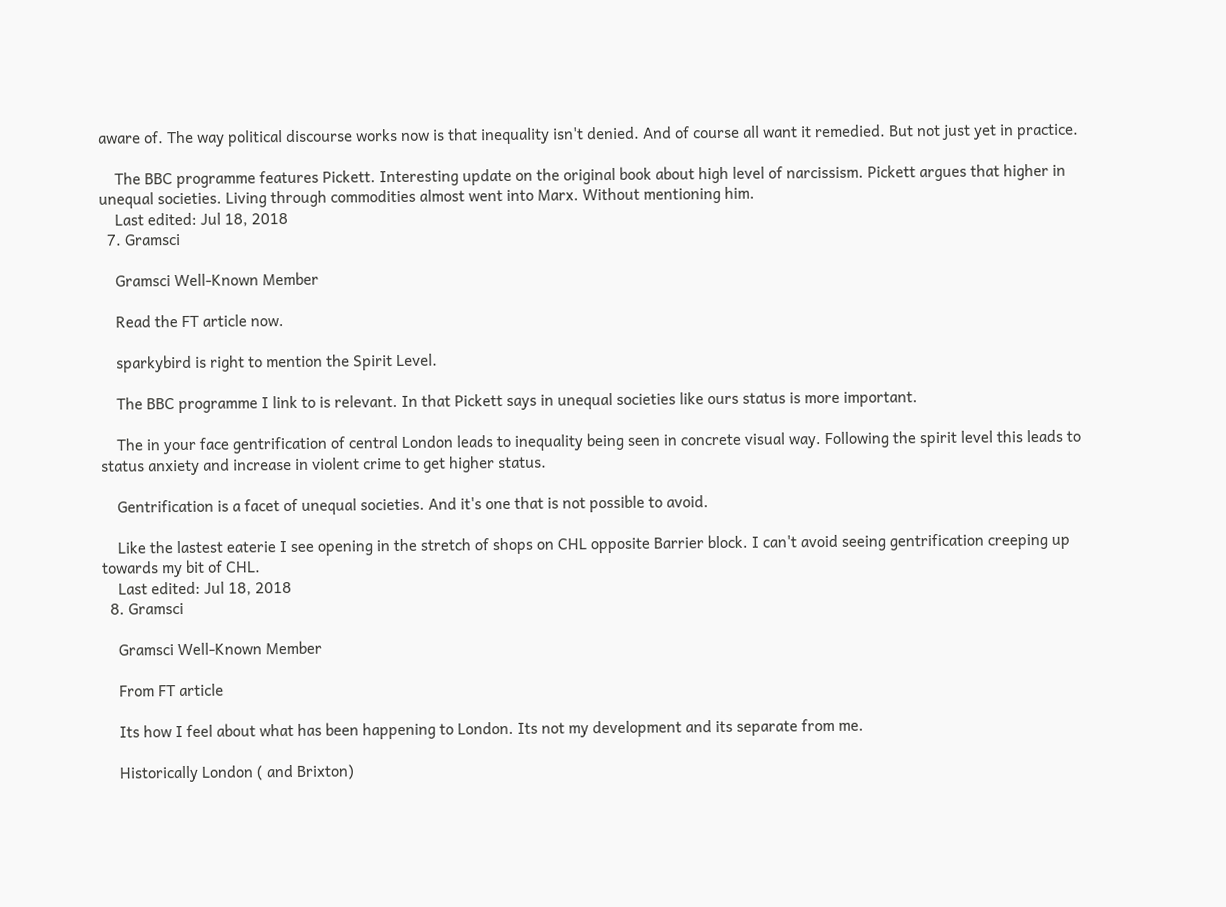aware of. The way political discourse works now is that inequality isn't denied. And of course all want it remedied. But not just yet in practice.

    The BBC programme features Pickett. Interesting update on the original book about high level of narcissism. Pickett argues that higher in unequal societies. Living through commodities almost went into Marx. Without mentioning him.
    Last edited: Jul 18, 2018
  7. Gramsci

    Gramsci Well-Known Member

    Read the FT article now.

    sparkybird is right to mention the Spirit Level.

    The BBC programme I link to is relevant. In that Pickett says in unequal societies like ours status is more important.

    The in your face gentrification of central London leads to inequality being seen in concrete visual way. Following the spirit level this leads to status anxiety and increase in violent crime to get higher status.

    Gentrification is a facet of unequal societies. And it's one that is not possible to avoid.

    Like the lastest eaterie I see opening in the stretch of shops on CHL opposite Barrier block. I can't avoid seeing gentrification creeping up towards my bit of CHL.
    Last edited: Jul 18, 2018
  8. Gramsci

    Gramsci Well-Known Member

    From FT article

    Its how I feel about what has been happening to London. Its not my development and its separate from me.

    Historically London ( and Brixton)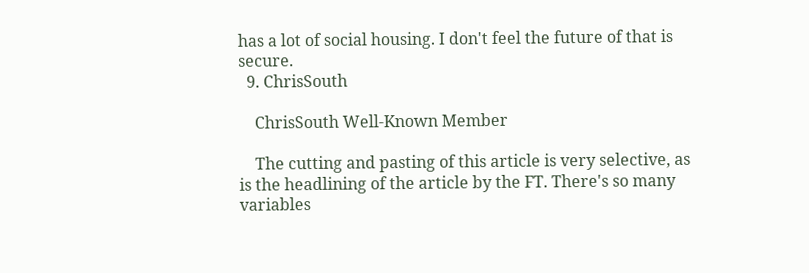has a lot of social housing. I don't feel the future of that is secure.
  9. ChrisSouth

    ChrisSouth Well-Known Member

    The cutting and pasting of this article is very selective, as is the headlining of the article by the FT. There's so many variables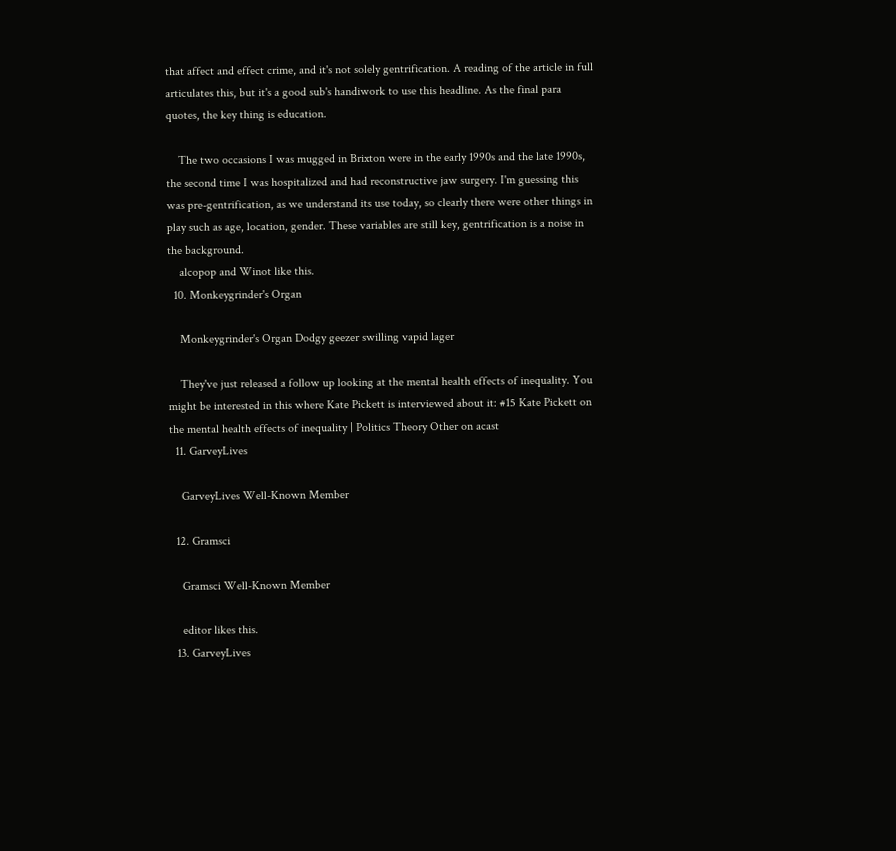that affect and effect crime, and it's not solely gentrification. A reading of the article in full articulates this, but it's a good sub's handiwork to use this headline. As the final para quotes, the key thing is education.

    The two occasions I was mugged in Brixton were in the early 1990s and the late 1990s, the second time I was hospitalized and had reconstructive jaw surgery. I'm guessing this was pre-gentrification, as we understand its use today, so clearly there were other things in play such as age, location, gender. These variables are still key, gentrification is a noise in the background.
    alcopop and Winot like this.
  10. Monkeygrinder's Organ

    Monkeygrinder's Organ Dodgy geezer swilling vapid lager

    They've just released a follow up looking at the mental health effects of inequality. You might be interested in this where Kate Pickett is interviewed about it: #15 Kate Pickett on the mental health effects of inequality | Politics Theory Other on acast
  11. GarveyLives

    GarveyLives Well-Known Member

  12. Gramsci

    Gramsci Well-Known Member

    editor likes this.
  13. GarveyLives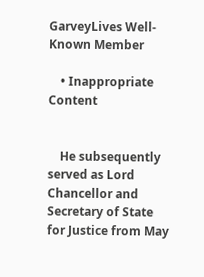GarveyLives Well-Known Member

    • Inappropriate Content


    He subsequently served as Lord Chancellor and Secretary of State for Justice from May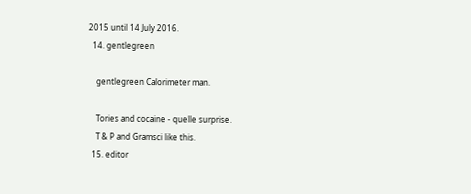2015 until 14 July 2016.
  14. gentlegreen

    gentlegreen Calorimeter man.

    Tories and cocaine - quelle surprise.
    T & P and Gramsci like this.
  15. editor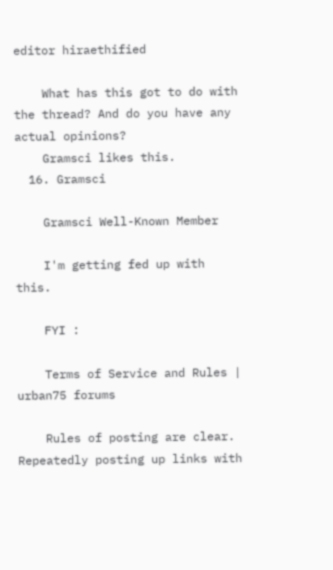editor hiraethified

    What has this got to do with the thread? And do you have any actual opinions?
    Gramsci likes this.
  16. Gramsci

    Gramsci Well-Known Member

    I'm getting fed up with this.

    FYI :

    Terms of Service and Rules | urban75 forums

    Rules of posting are clear. Repeatedly posting up links with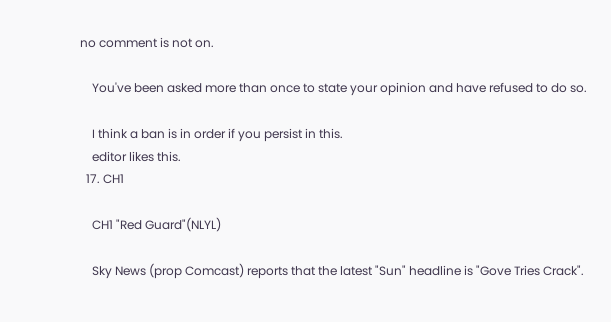no comment is not on.

    You've been asked more than once to state your opinion and have refused to do so.

    I think a ban is in order if you persist in this.
    editor likes this.
  17. CH1

    CH1 "Red Guard"(NLYL)

    Sky News (prop Comcast) reports that the latest "Sun" headline is "Gove Tries Crack".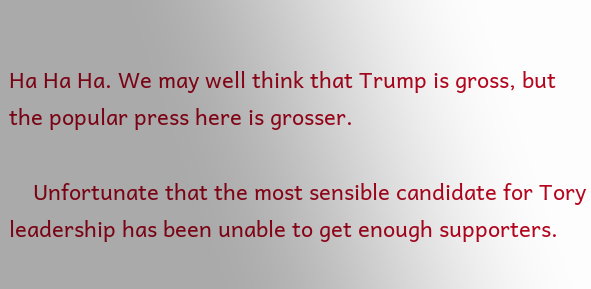Ha Ha Ha. We may well think that Trump is gross, but the popular press here is grosser.

    Unfortunate that the most sensible candidate for Tory leadership has been unable to get enough supporters.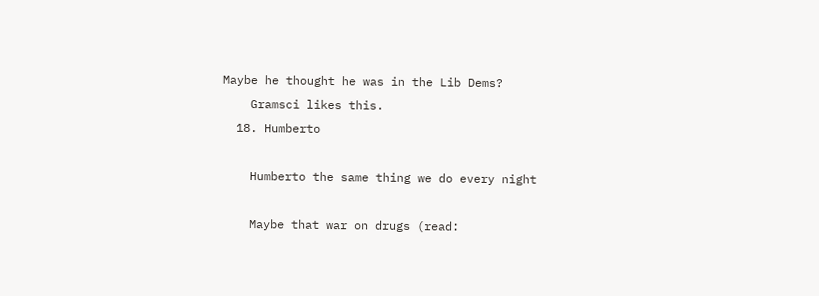Maybe he thought he was in the Lib Dems?
    Gramsci likes this.
  18. Humberto

    Humberto the same thing we do every night

    Maybe that war on drugs (read: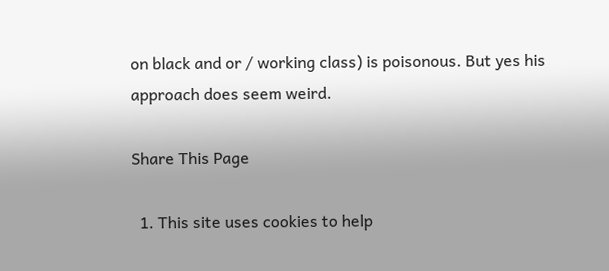on black and or / working class) is poisonous. But yes his approach does seem weird.

Share This Page

  1. This site uses cookies to help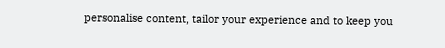personalise content, tailor your experience and to keep you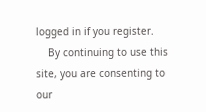logged in if you register.
    By continuing to use this site, you are consenting to our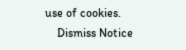use of cookies.
    Dismiss Notice